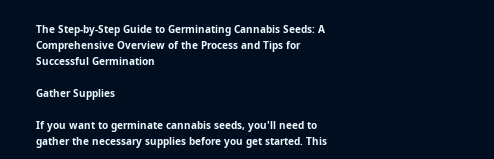The Step-by-Step Guide to Germinating Cannabis Seeds: A Comprehensive Overview of the Process and Tips for Successful Germination

Gather Supplies

If you want to germinate cannabis seeds, you'll need to gather the necessary supplies before you get started. This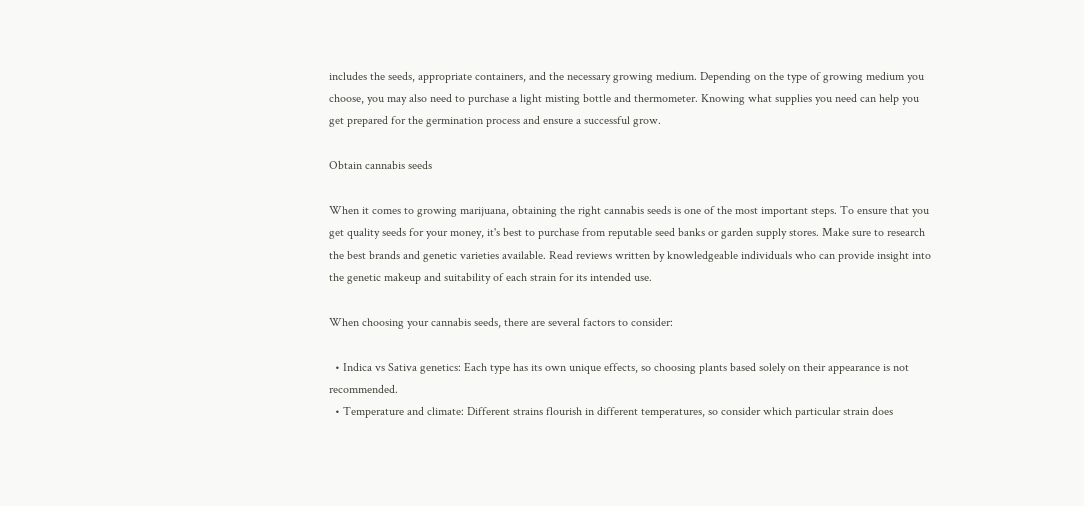includes the seeds, appropriate containers, and the necessary growing medium. Depending on the type of growing medium you choose, you may also need to purchase a light misting bottle and thermometer. Knowing what supplies you need can help you get prepared for the germination process and ensure a successful grow.

Obtain cannabis seeds

When it comes to growing marijuana, obtaining the right cannabis seeds is one of the most important steps. To ensure that you get quality seeds for your money, it's best to purchase from reputable seed banks or garden supply stores. Make sure to research the best brands and genetic varieties available. Read reviews written by knowledgeable individuals who can provide insight into the genetic makeup and suitability of each strain for its intended use.

When choosing your cannabis seeds, there are several factors to consider:

  • Indica vs Sativa genetics: Each type has its own unique effects, so choosing plants based solely on their appearance is not recommended.
  • Temperature and climate: Different strains flourish in different temperatures, so consider which particular strain does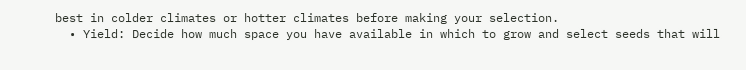best in colder climates or hotter climates before making your selection.
  • Yield: Decide how much space you have available in which to grow and select seeds that will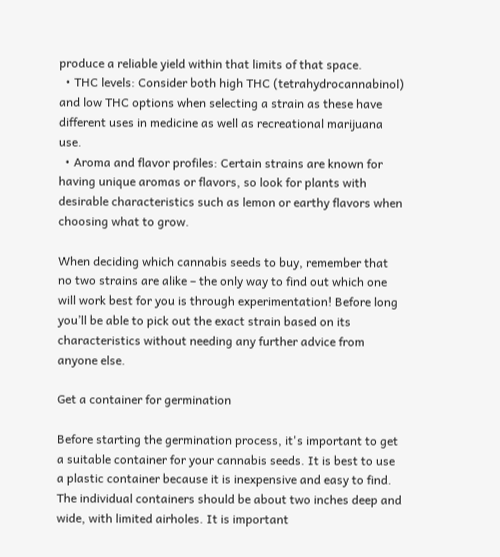produce a reliable yield within that limits of that space.
  • THC levels: Consider both high THC (tetrahydrocannabinol) and low THC options when selecting a strain as these have different uses in medicine as well as recreational marijuana use.
  • Aroma and flavor profiles: Certain strains are known for having unique aromas or flavors, so look for plants with desirable characteristics such as lemon or earthy flavors when choosing what to grow.

When deciding which cannabis seeds to buy, remember that no two strains are alike – the only way to find out which one will work best for you is through experimentation! Before long you’ll be able to pick out the exact strain based on its characteristics without needing any further advice from anyone else.

Get a container for germination

Before starting the germination process, it's important to get a suitable container for your cannabis seeds. It is best to use a plastic container because it is inexpensive and easy to find. The individual containers should be about two inches deep and wide, with limited airholes. It is important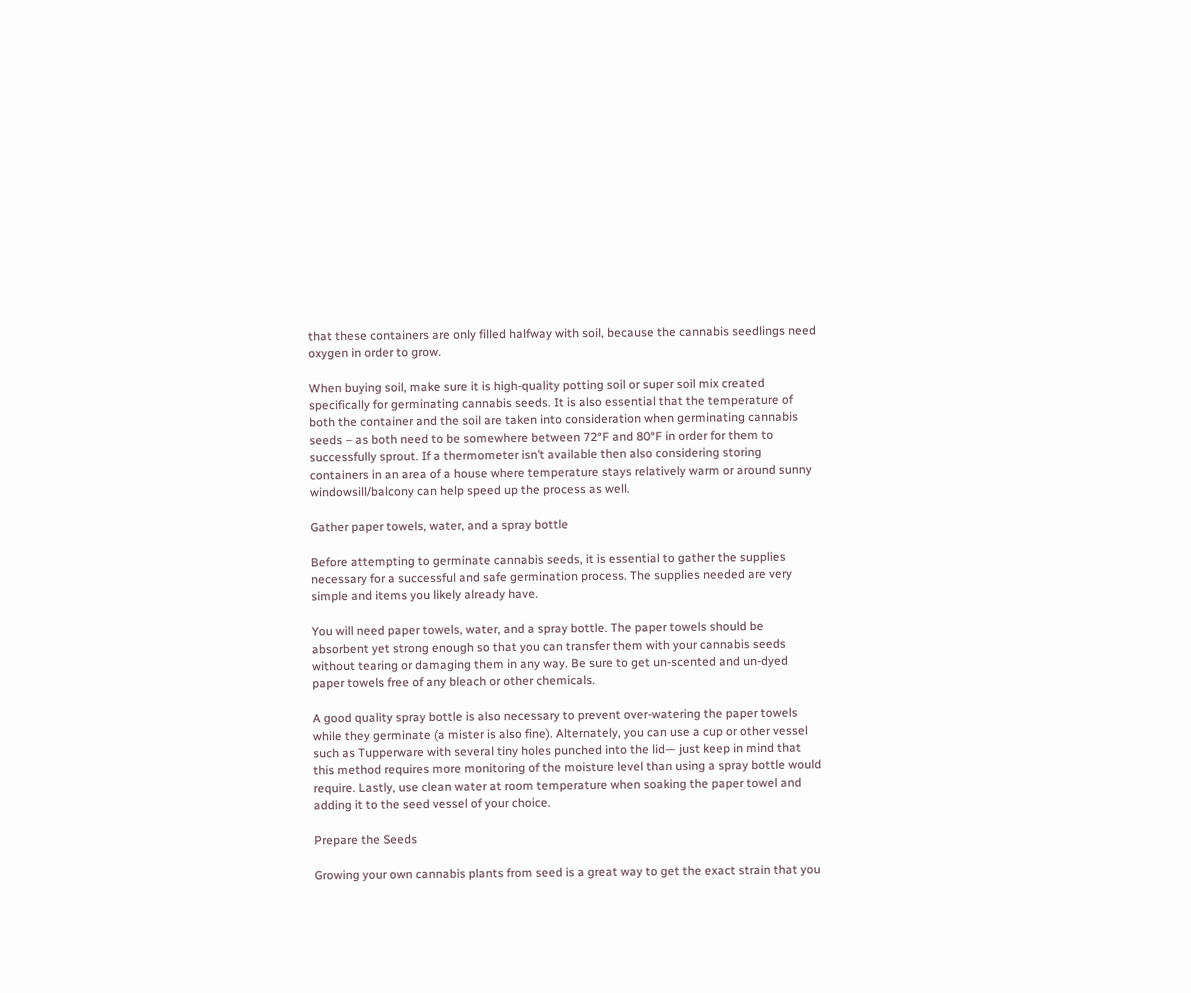that these containers are only filled halfway with soil, because the cannabis seedlings need oxygen in order to grow.

When buying soil, make sure it is high-quality potting soil or super soil mix created specifically for germinating cannabis seeds. It is also essential that the temperature of both the container and the soil are taken into consideration when germinating cannabis seeds – as both need to be somewhere between 72°F and 80°F in order for them to successfully sprout. If a thermometer isn’t available then also considering storing containers in an area of a house where temperature stays relatively warm or around sunny windowsill/balcony can help speed up the process as well.

Gather paper towels, water, and a spray bottle

Before attempting to germinate cannabis seeds, it is essential to gather the supplies necessary for a successful and safe germination process. The supplies needed are very simple and items you likely already have.

You will need paper towels, water, and a spray bottle. The paper towels should be absorbent yet strong enough so that you can transfer them with your cannabis seeds without tearing or damaging them in any way. Be sure to get un-scented and un-dyed paper towels free of any bleach or other chemicals.

A good quality spray bottle is also necessary to prevent over-watering the paper towels while they germinate (a mister is also fine). Alternately, you can use a cup or other vessel such as Tupperware with several tiny holes punched into the lid— just keep in mind that this method requires more monitoring of the moisture level than using a spray bottle would require. Lastly, use clean water at room temperature when soaking the paper towel and adding it to the seed vessel of your choice.

Prepare the Seeds

Growing your own cannabis plants from seed is a great way to get the exact strain that you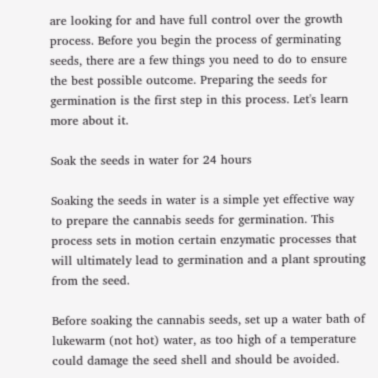are looking for and have full control over the growth process. Before you begin the process of germinating seeds, there are a few things you need to do to ensure the best possible outcome. Preparing the seeds for germination is the first step in this process. Let's learn more about it.

Soak the seeds in water for 24 hours

Soaking the seeds in water is a simple yet effective way to prepare the cannabis seeds for germination. This process sets in motion certain enzymatic processes that will ultimately lead to germination and a plant sprouting from the seed.

Before soaking the cannabis seeds, set up a water bath of lukewarm (not hot) water, as too high of a temperature could damage the seed shell and should be avoided.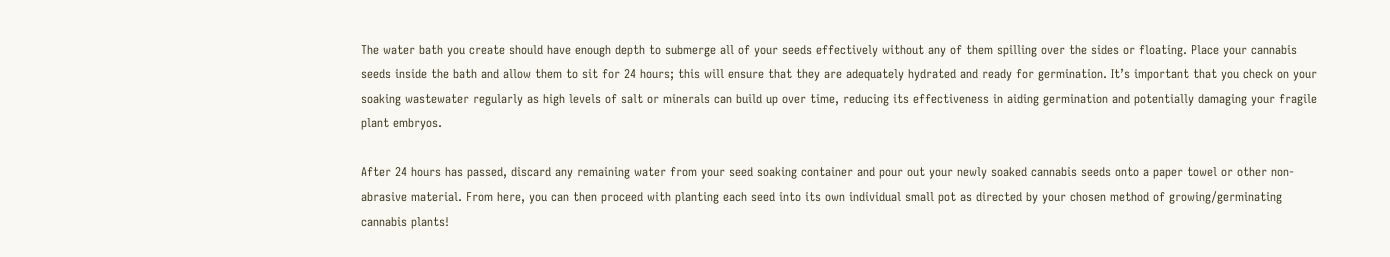The water bath you create should have enough depth to submerge all of your seeds effectively without any of them spilling over the sides or floating. Place your cannabis seeds inside the bath and allow them to sit for 24 hours; this will ensure that they are adequately hydrated and ready for germination. It’s important that you check on your soaking wastewater regularly as high levels of salt or minerals can build up over time, reducing its effectiveness in aiding germination and potentially damaging your fragile plant embryos.

After 24 hours has passed, discard any remaining water from your seed soaking container and pour out your newly soaked cannabis seeds onto a paper towel or other non-abrasive material. From here, you can then proceed with planting each seed into its own individual small pot as directed by your chosen method of growing/germinating cannabis plants!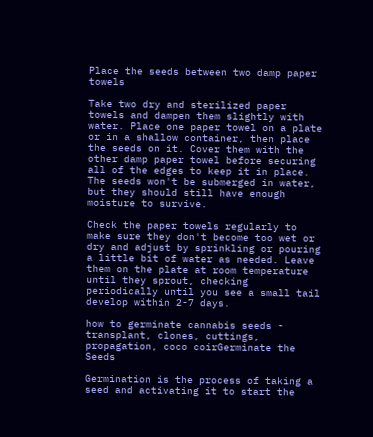Place the seeds between two damp paper towels

Take two dry and sterilized paper towels and dampen them slightly with water. Place one paper towel on a plate or in a shallow container, then place the seeds on it. Cover them with the other damp paper towel before securing all of the edges to keep it in place. The seeds won't be submerged in water, but they should still have enough moisture to survive.

Check the paper towels regularly to make sure they don't become too wet or dry and adjust by sprinkling or pouring a little bit of water as needed. Leave them on the plate at room temperature until they sprout, checking periodically until you see a small tail develop within 2-7 days.

how to germinate cannabis seeds - transplant, clones, cuttings, propagation, coco coirGerminate the Seeds

Germination is the process of taking a seed and activating it to start the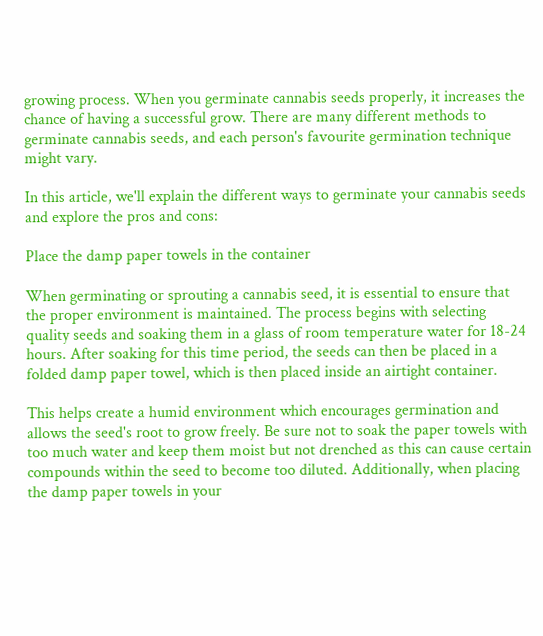growing process. When you germinate cannabis seeds properly, it increases the chance of having a successful grow. There are many different methods to germinate cannabis seeds, and each person's favourite germination technique might vary.

In this article, we'll explain the different ways to germinate your cannabis seeds and explore the pros and cons:

Place the damp paper towels in the container

When germinating or sprouting a cannabis seed, it is essential to ensure that the proper environment is maintained. The process begins with selecting quality seeds and soaking them in a glass of room temperature water for 18-24 hours. After soaking for this time period, the seeds can then be placed in a folded damp paper towel, which is then placed inside an airtight container.

This helps create a humid environment which encourages germination and allows the seed's root to grow freely. Be sure not to soak the paper towels with too much water and keep them moist but not drenched as this can cause certain compounds within the seed to become too diluted. Additionally, when placing the damp paper towels in your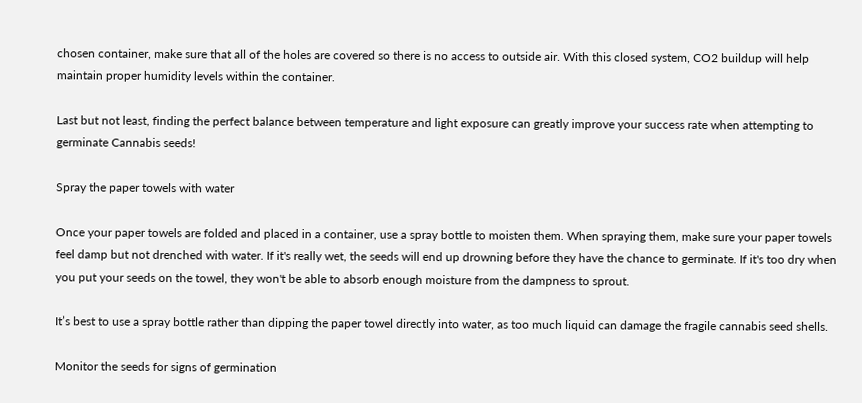chosen container, make sure that all of the holes are covered so there is no access to outside air. With this closed system, CO2 buildup will help maintain proper humidity levels within the container.

Last but not least, finding the perfect balance between temperature and light exposure can greatly improve your success rate when attempting to germinate Cannabis seeds!

Spray the paper towels with water

Once your paper towels are folded and placed in a container, use a spray bottle to moisten them. When spraying them, make sure your paper towels feel damp but not drenched with water. If it's really wet, the seeds will end up drowning before they have the chance to germinate. If it's too dry when you put your seeds on the towel, they won't be able to absorb enough moisture from the dampness to sprout.

It’s best to use a spray bottle rather than dipping the paper towel directly into water, as too much liquid can damage the fragile cannabis seed shells.

Monitor the seeds for signs of germination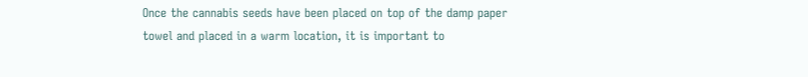Once the cannabis seeds have been placed on top of the damp paper towel and placed in a warm location, it is important to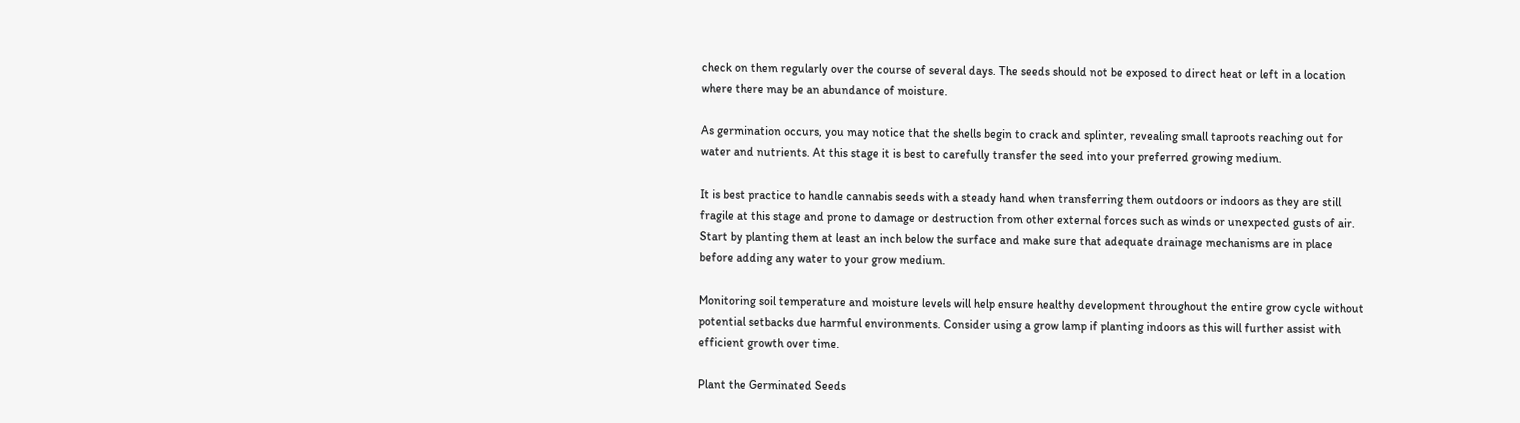check on them regularly over the course of several days. The seeds should not be exposed to direct heat or left in a location where there may be an abundance of moisture.

As germination occurs, you may notice that the shells begin to crack and splinter, revealing small taproots reaching out for water and nutrients. At this stage it is best to carefully transfer the seed into your preferred growing medium.

It is best practice to handle cannabis seeds with a steady hand when transferring them outdoors or indoors as they are still fragile at this stage and prone to damage or destruction from other external forces such as winds or unexpected gusts of air. Start by planting them at least an inch below the surface and make sure that adequate drainage mechanisms are in place before adding any water to your grow medium.

Monitoring soil temperature and moisture levels will help ensure healthy development throughout the entire grow cycle without potential setbacks due harmful environments. Consider using a grow lamp if planting indoors as this will further assist with efficient growth over time.

Plant the Germinated Seeds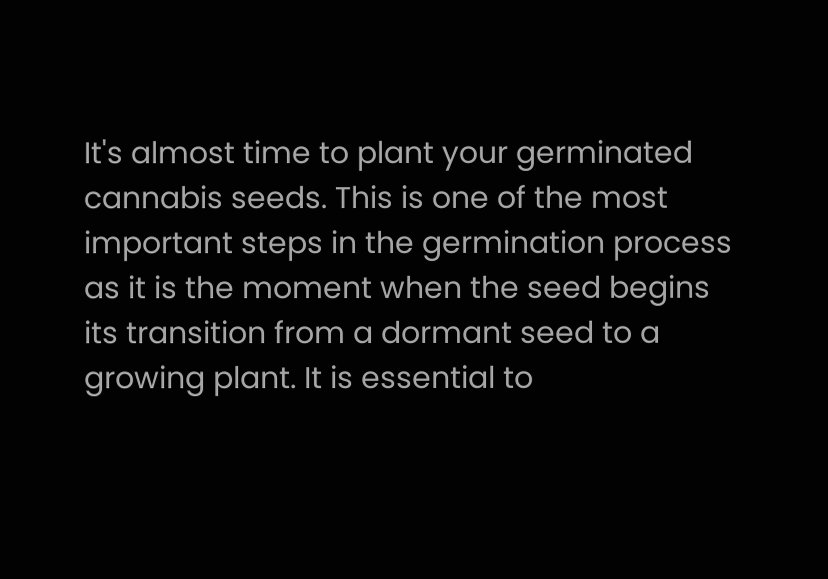It's almost time to plant your germinated cannabis seeds. This is one of the most important steps in the germination process as it is the moment when the seed begins its transition from a dormant seed to a growing plant. It is essential to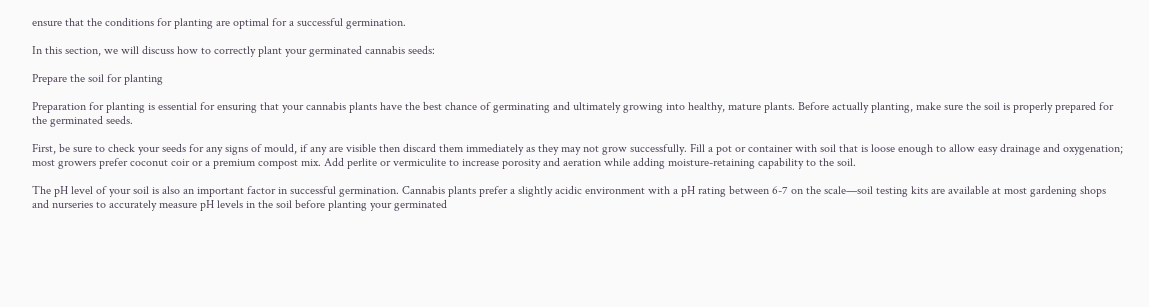ensure that the conditions for planting are optimal for a successful germination.

In this section, we will discuss how to correctly plant your germinated cannabis seeds:

Prepare the soil for planting

Preparation for planting is essential for ensuring that your cannabis plants have the best chance of germinating and ultimately growing into healthy, mature plants. Before actually planting, make sure the soil is properly prepared for the germinated seeds.

First, be sure to check your seeds for any signs of mould, if any are visible then discard them immediately as they may not grow successfully. Fill a pot or container with soil that is loose enough to allow easy drainage and oxygenation; most growers prefer coconut coir or a premium compost mix. Add perlite or vermiculite to increase porosity and aeration while adding moisture-retaining capability to the soil.

The pH level of your soil is also an important factor in successful germination. Cannabis plants prefer a slightly acidic environment with a pH rating between 6-7 on the scale—soil testing kits are available at most gardening shops and nurseries to accurately measure pH levels in the soil before planting your germinated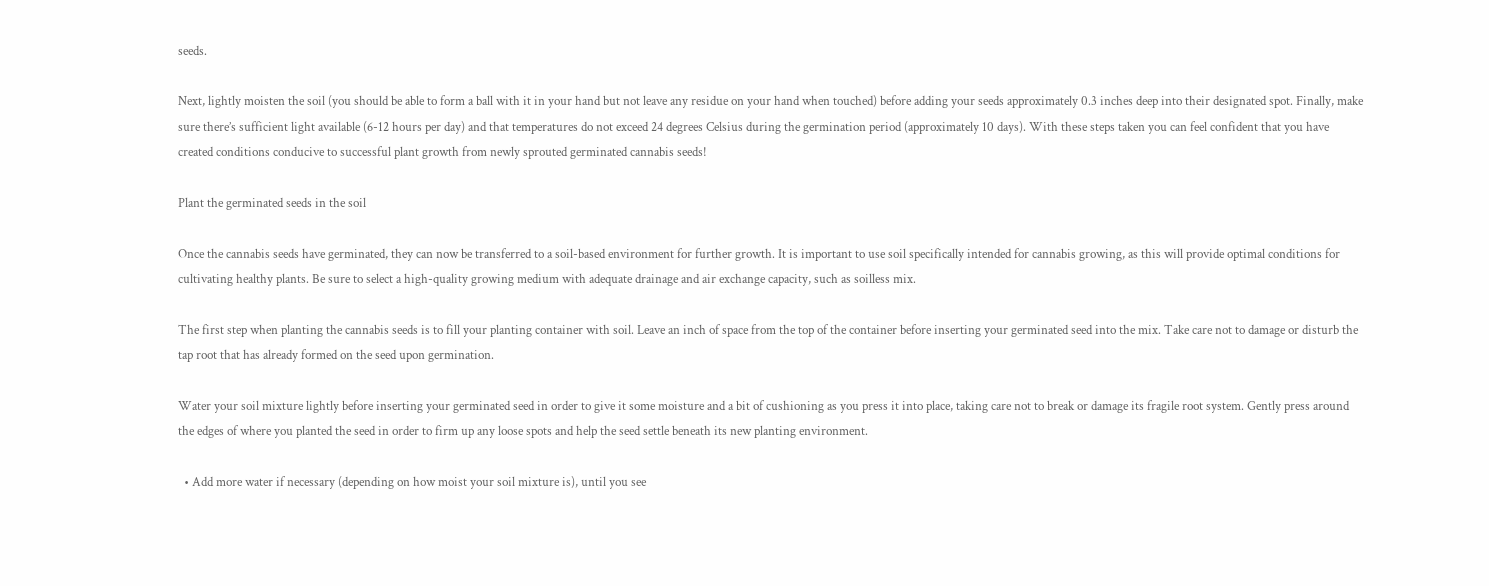seeds.

Next, lightly moisten the soil (you should be able to form a ball with it in your hand but not leave any residue on your hand when touched) before adding your seeds approximately 0.3 inches deep into their designated spot. Finally, make sure there’s sufficient light available (6-12 hours per day) and that temperatures do not exceed 24 degrees Celsius during the germination period (approximately 10 days). With these steps taken you can feel confident that you have created conditions conducive to successful plant growth from newly sprouted germinated cannabis seeds!

Plant the germinated seeds in the soil

Once the cannabis seeds have germinated, they can now be transferred to a soil-based environment for further growth. It is important to use soil specifically intended for cannabis growing, as this will provide optimal conditions for cultivating healthy plants. Be sure to select a high-quality growing medium with adequate drainage and air exchange capacity, such as soilless mix.

The first step when planting the cannabis seeds is to fill your planting container with soil. Leave an inch of space from the top of the container before inserting your germinated seed into the mix. Take care not to damage or disturb the tap root that has already formed on the seed upon germination.

Water your soil mixture lightly before inserting your germinated seed in order to give it some moisture and a bit of cushioning as you press it into place, taking care not to break or damage its fragile root system. Gently press around the edges of where you planted the seed in order to firm up any loose spots and help the seed settle beneath its new planting environment.

  • Add more water if necessary (depending on how moist your soil mixture is), until you see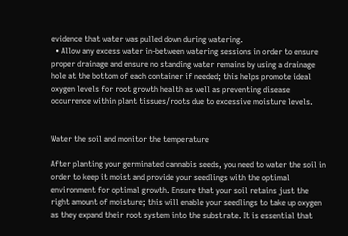evidence that water was pulled down during watering.
  • Allow any excess water in-between watering sessions in order to ensure proper drainage and ensure no standing water remains by using a drainage hole at the bottom of each container if needed; this helps promote ideal oxygen levels for root growth health as well as preventing disease occurrence within plant tissues/roots due to excessive moisture levels.


Water the soil and monitor the temperature

After planting your germinated cannabis seeds, you need to water the soil in order to keep it moist and provide your seedlings with the optimal environment for optimal growth. Ensure that your soil retains just the right amount of moisture; this will enable your seedlings to take up oxygen as they expand their root system into the substrate. It is essential that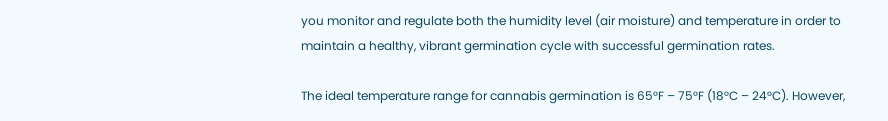you monitor and regulate both the humidity level (air moisture) and temperature in order to maintain a healthy, vibrant germination cycle with successful germination rates.

The ideal temperature range for cannabis germination is 65°F – 75°F (18°C – 24°C). However,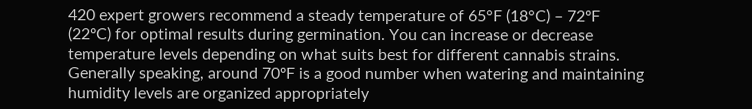420 expert growers recommend a steady temperature of 65°F (18°C) – 72ºF (22ºC) for optimal results during germination. You can increase or decrease temperature levels depending on what suits best for different cannabis strains. Generally speaking, around 70ºF is a good number when watering and maintaining humidity levels are organized appropriately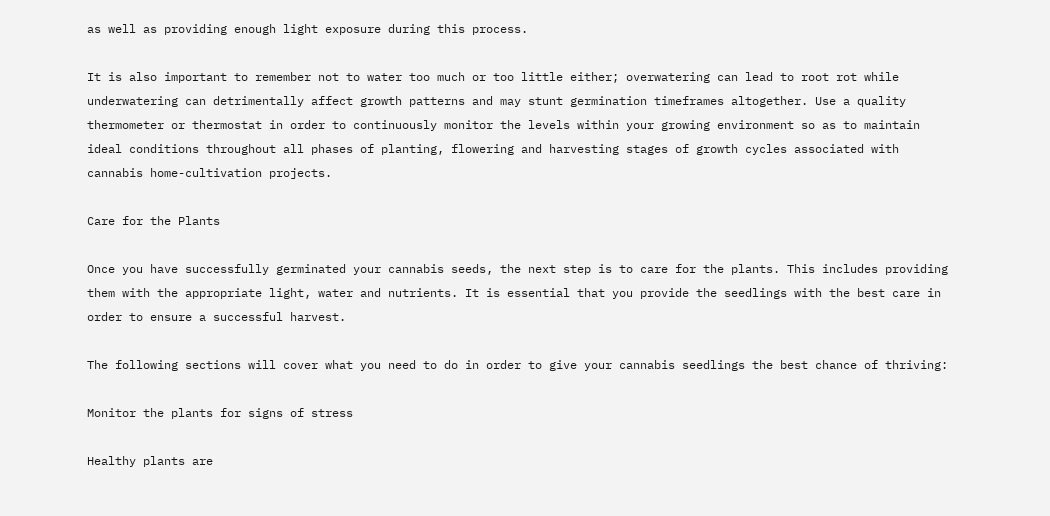as well as providing enough light exposure during this process.

It is also important to remember not to water too much or too little either; overwatering can lead to root rot while underwatering can detrimentally affect growth patterns and may stunt germination timeframes altogether. Use a quality thermometer or thermostat in order to continuously monitor the levels within your growing environment so as to maintain ideal conditions throughout all phases of planting, flowering and harvesting stages of growth cycles associated with cannabis home-cultivation projects.

Care for the Plants

Once you have successfully germinated your cannabis seeds, the next step is to care for the plants. This includes providing them with the appropriate light, water and nutrients. It is essential that you provide the seedlings with the best care in order to ensure a successful harvest.

The following sections will cover what you need to do in order to give your cannabis seedlings the best chance of thriving:

Monitor the plants for signs of stress

Healthy plants are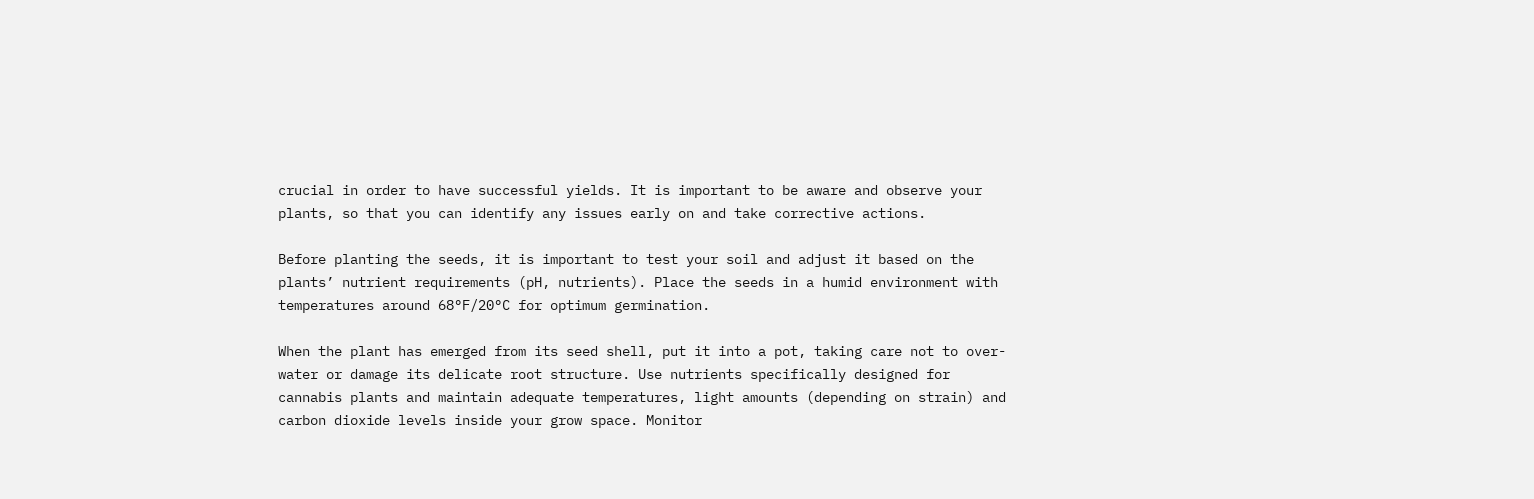crucial in order to have successful yields. It is important to be aware and observe your plants, so that you can identify any issues early on and take corrective actions.

Before planting the seeds, it is important to test your soil and adjust it based on the plants’ nutrient requirements (pH, nutrients). Place the seeds in a humid environment with temperatures around 68°F/20°C for optimum germination.

When the plant has emerged from its seed shell, put it into a pot, taking care not to over-water or damage its delicate root structure. Use nutrients specifically designed for cannabis plants and maintain adequate temperatures, light amounts (depending on strain) and carbon dioxide levels inside your grow space. Monitor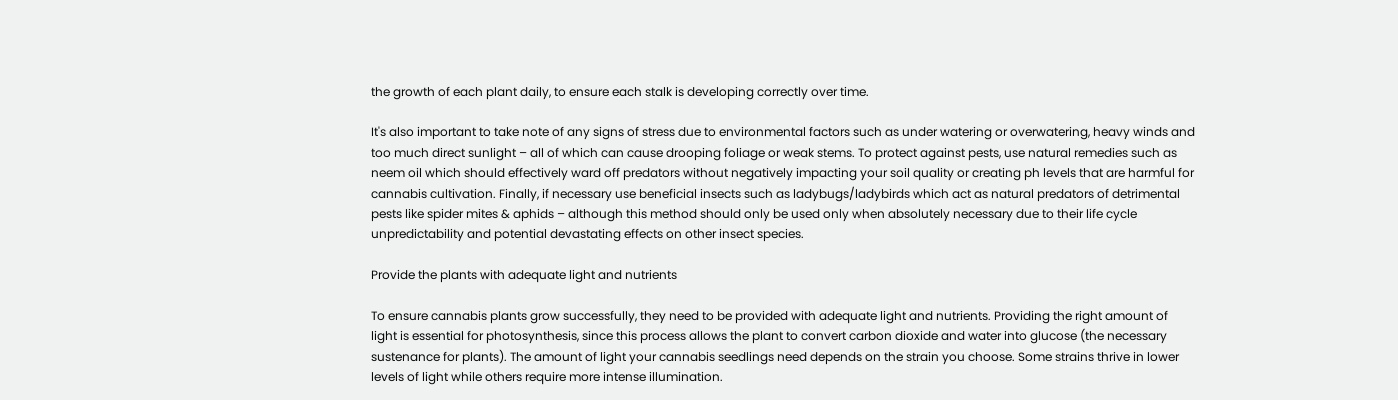the growth of each plant daily, to ensure each stalk is developing correctly over time.

It's also important to take note of any signs of stress due to environmental factors such as under watering or overwatering, heavy winds and too much direct sunlight – all of which can cause drooping foliage or weak stems. To protect against pests, use natural remedies such as neem oil which should effectively ward off predators without negatively impacting your soil quality or creating ph levels that are harmful for cannabis cultivation. Finally, if necessary use beneficial insects such as ladybugs/ladybirds which act as natural predators of detrimental pests like spider mites & aphids – although this method should only be used only when absolutely necessary due to their life cycle unpredictability and potential devastating effects on other insect species.

Provide the plants with adequate light and nutrients

To ensure cannabis plants grow successfully, they need to be provided with adequate light and nutrients. Providing the right amount of light is essential for photosynthesis, since this process allows the plant to convert carbon dioxide and water into glucose (the necessary sustenance for plants). The amount of light your cannabis seedlings need depends on the strain you choose. Some strains thrive in lower levels of light while others require more intense illumination.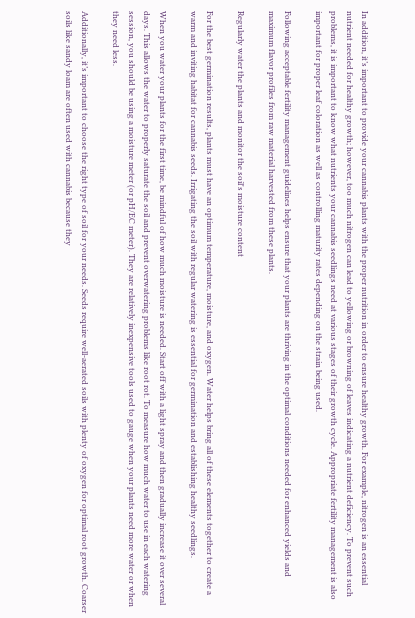In addition, it’s important to provide your cannabis plants with the proper nutrition in order to ensure healthy growth. For example, nitrogen is an essential nutrient needed for healthy growth; however, too much nitrogen can lead to yellowing or browning of leaves indicating a nutrient deficiency. To prevent such problems, it is important to know what nutrients your cannabis seedlings need at various stages of their growth cycle. Appropriate fertility management is also important for proper leaf coloration as well as controlling maturity rates depending on the strain being used.

Following acceptable fertility management guidelines helps ensure that your plants are thriving in the optimal conditions needed for enhanced yields and maximum flavor profiles from raw material harvested from these plants.

Regularly water the plants and monitor the soil's moisture content

For the best germination results, plants must have an optimum temperature, moisture, and oxygen. Water helps bring all of these elements together to create a warm and inviting habitat for cannabis seeds. Irrigating the soil with regular watering is essential for germination and establishing healthy seedlings.

When you water your plants for the first time, be mindful of how much moisture is needed. Start off with a light spray and then gradually increase it over several days. This allows the water to properly saturate the soil and prevent overwatering problems like root rot. To measure how much water to use in each watering session, you should be using a moisture meter (or pH/EC meter). They are relatively inexpensive tools used to gauge when your plants need more water or when they need less.

Additionally, it’s important to choose the right type of soil for your needs. Seeds require well-aerated soils with plenty of oxygen for optimal root growth. Coarser soils like sandy loam are often used with cannabis because they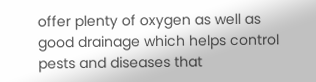offer plenty of oxygen as well as good drainage which helps control pests and diseases that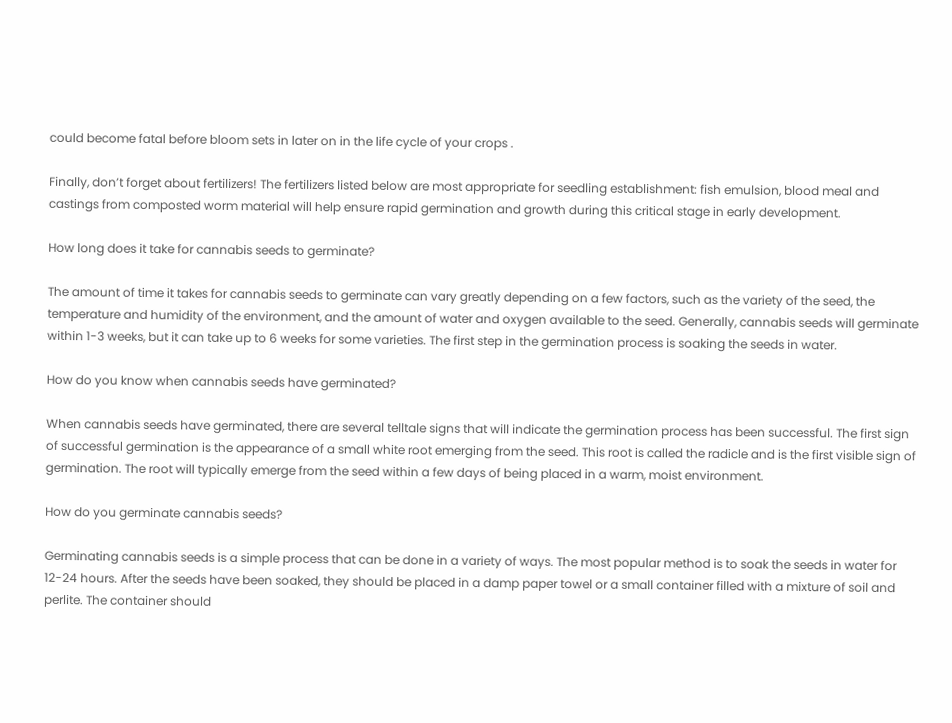could become fatal before bloom sets in later on in the life cycle of your crops .

Finally, don’t forget about fertilizers! The fertilizers listed below are most appropriate for seedling establishment: fish emulsion, blood meal and castings from composted worm material will help ensure rapid germination and growth during this critical stage in early development.

How long does it take for cannabis seeds to germinate?

The amount of time it takes for cannabis seeds to germinate can vary greatly depending on a few factors, such as the variety of the seed, the temperature and humidity of the environment, and the amount of water and oxygen available to the seed. Generally, cannabis seeds will germinate within 1-3 weeks, but it can take up to 6 weeks for some varieties. The first step in the germination process is soaking the seeds in water.

How do you know when cannabis seeds have germinated?

When cannabis seeds have germinated, there are several telltale signs that will indicate the germination process has been successful. The first sign of successful germination is the appearance of a small white root emerging from the seed. This root is called the radicle and is the first visible sign of germination. The root will typically emerge from the seed within a few days of being placed in a warm, moist environment.

How do you germinate cannabis seeds?

Germinating cannabis seeds is a simple process that can be done in a variety of ways. The most popular method is to soak the seeds in water for 12-24 hours. After the seeds have been soaked, they should be placed in a damp paper towel or a small container filled with a mixture of soil and perlite. The container should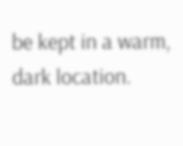be kept in a warm, dark location.